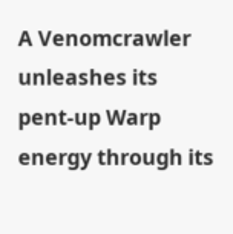A Venomcrawler unleashes its pent-up Warp energy through its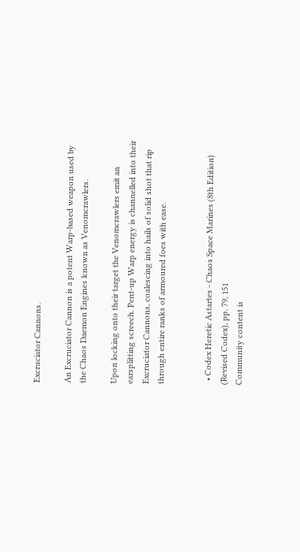Excruciator Cannons.

An Excruciator Cannon is a potent Warp-based weapon used by the Chaos Daemon Engines known as Venomcrawlers.

Upon locking onto their target the Venomcrawlers emit an earsplitting screech. Pent-up Warp energy is channelled into their Excruciator Cannons, coalescing into hails of solid shot that rip through entire ranks of armoured foes with ease.


  • Codex Heretic Astartes - Chaos Space Marines (8th Edition) (Revised Codex), pp. 79, 151
Community content is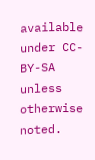available under CC-BY-SA unless otherwise noted.